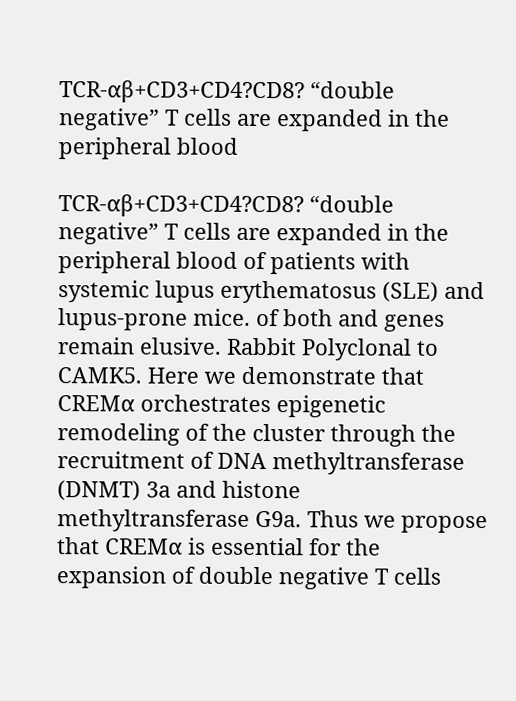TCR-αβ+CD3+CD4?CD8? “double negative” T cells are expanded in the peripheral blood

TCR-αβ+CD3+CD4?CD8? “double negative” T cells are expanded in the peripheral blood of patients with systemic lupus erythematosus (SLE) and lupus-prone mice. of both and genes remain elusive. Rabbit Polyclonal to CAMK5. Here we demonstrate that CREMα orchestrates epigenetic remodeling of the cluster through the recruitment of DNA methyltransferase (DNMT) 3a and histone methyltransferase G9a. Thus we propose that CREMα is essential for the expansion of double negative T cells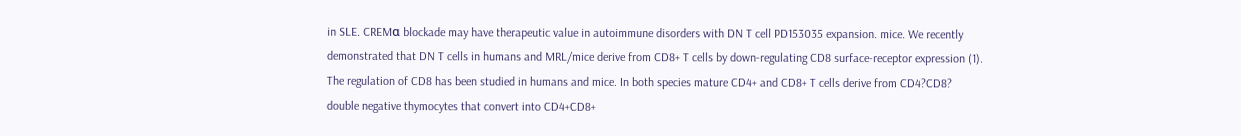in SLE. CREMα blockade may have therapeutic value in autoimmune disorders with DN T cell PD153035 expansion. mice. We recently demonstrated that DN T cells in humans and MRL/mice derive from CD8+ T cells by down-regulating CD8 surface-receptor expression (1). The regulation of CD8 has been studied in humans and mice. In both species mature CD4+ and CD8+ T cells derive from CD4?CD8? double negative thymocytes that convert into CD4+CD8+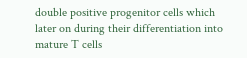double positive progenitor cells which later on during their differentiation into mature T cells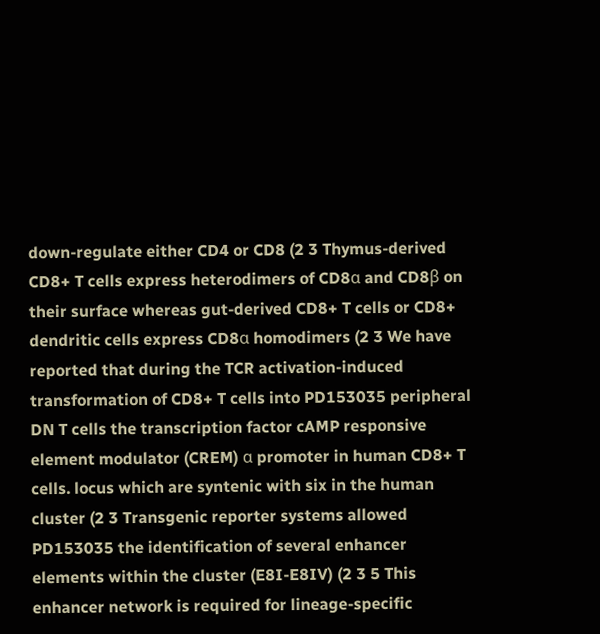down-regulate either CD4 or CD8 (2 3 Thymus-derived CD8+ T cells express heterodimers of CD8α and CD8β on their surface whereas gut-derived CD8+ T cells or CD8+ dendritic cells express CD8α homodimers (2 3 We have reported that during the TCR activation-induced transformation of CD8+ T cells into PD153035 peripheral DN T cells the transcription factor cAMP responsive element modulator (CREM) α promoter in human CD8+ T cells. locus which are syntenic with six in the human cluster (2 3 Transgenic reporter systems allowed PD153035 the identification of several enhancer elements within the cluster (E8I-E8IV) (2 3 5 This enhancer network is required for lineage-specific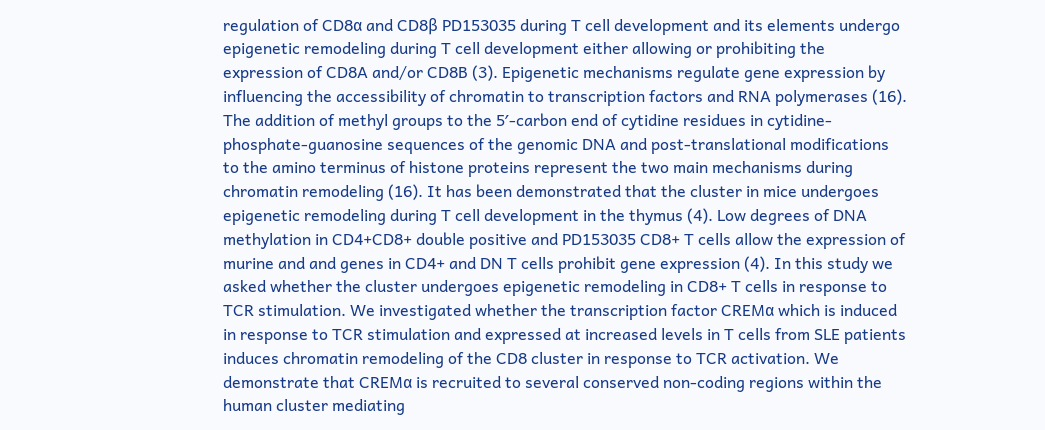regulation of CD8α and CD8β PD153035 during T cell development and its elements undergo epigenetic remodeling during T cell development either allowing or prohibiting the expression of CD8A and/or CD8B (3). Epigenetic mechanisms regulate gene expression by influencing the accessibility of chromatin to transcription factors and RNA polymerases (16). The addition of methyl groups to the 5′-carbon end of cytidine residues in cytidine-phosphate-guanosine sequences of the genomic DNA and post-translational modifications to the amino terminus of histone proteins represent the two main mechanisms during chromatin remodeling (16). It has been demonstrated that the cluster in mice undergoes epigenetic remodeling during T cell development in the thymus (4). Low degrees of DNA methylation in CD4+CD8+ double positive and PD153035 CD8+ T cells allow the expression of murine and and genes in CD4+ and DN T cells prohibit gene expression (4). In this study we asked whether the cluster undergoes epigenetic remodeling in CD8+ T cells in response to TCR stimulation. We investigated whether the transcription factor CREMα which is induced in response to TCR stimulation and expressed at increased levels in T cells from SLE patients induces chromatin remodeling of the CD8 cluster in response to TCR activation. We demonstrate that CREMα is recruited to several conserved non-coding regions within the human cluster mediating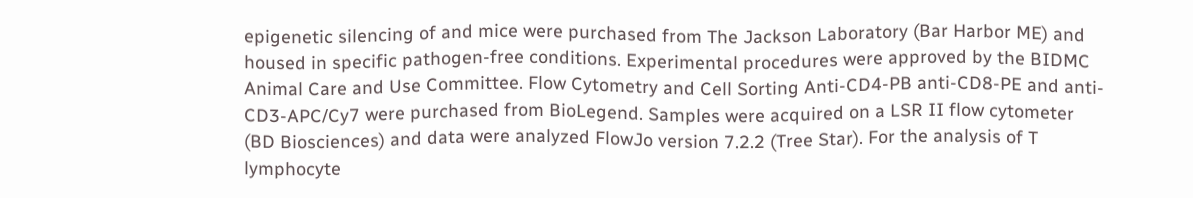epigenetic silencing of and mice were purchased from The Jackson Laboratory (Bar Harbor ME) and housed in specific pathogen-free conditions. Experimental procedures were approved by the BIDMC Animal Care and Use Committee. Flow Cytometry and Cell Sorting Anti-CD4-PB anti-CD8-PE and anti-CD3-APC/Cy7 were purchased from BioLegend. Samples were acquired on a LSR II flow cytometer (BD Biosciences) and data were analyzed FlowJo version 7.2.2 (Tree Star). For the analysis of T lymphocyte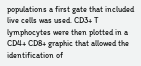populations a first gate that included live cells was used. CD3+ T lymphocytes were then plotted in a CD4+ CD8+ graphic that allowed the identification of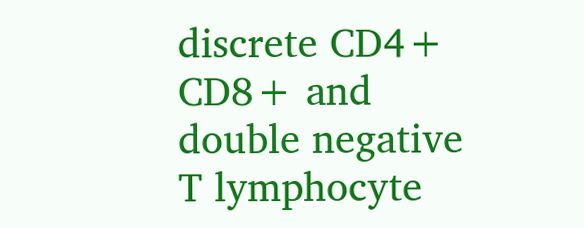discrete CD4+ CD8+ and double negative T lymphocyte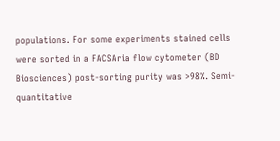populations. For some experiments stained cells were sorted in a FACSAria flow cytometer (BD Biosciences) post-sorting purity was >98%. Semi-quantitative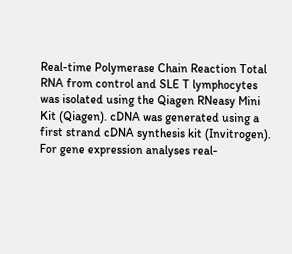Real-time Polymerase Chain Reaction Total RNA from control and SLE T lymphocytes was isolated using the Qiagen RNeasy Mini Kit (Qiagen). cDNA was generated using a first strand cDNA synthesis kit (Invitrogen). For gene expression analyses real-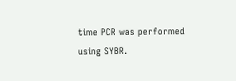time PCR was performed using SYBR.